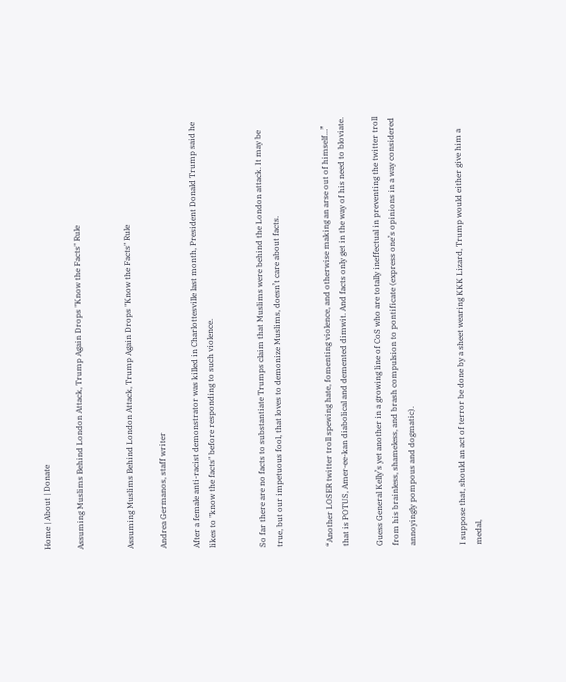Home | About | Donate

Assuming Muslims Behind London Attack, Trump Again Drops "Know the Facts" Rule


Assuming Muslims Behind London Attack, Trump Again Drops "Know the Facts" Rule

Andrea Germanos, staff writer

After a female anti-racist demonstrator was killed in Charlottesville last month, President Donald Trump said he likes to "know the facts" before responding to such violence.


So far there are no facts to substantiate Trumps claim that Muslims were behind the London attack. It may be true, but our impetuous fool, that loves to demonize Muslims, doesn’t care about facts.


“Another LOSER twitter troll spewing hate, fomenting violence, and otherwise making an arse out of himself…” that is POTUS, Amer-ee-kan diabolical and demented dimwit. And facts only get in the way of his need to bloviate.

Guess General Kelly’s yet another in a growing line of CoS who are totally ineffectual in preventing the twitter troll from his brainless, shameless, and brash compulsion to pontificate (express one’s opinions in a way considered annoyingly pompous and dogmatic).


I suppose that, should an act of terror be done by a sheet wearing KKK Lizard, Trump would either give him a medal,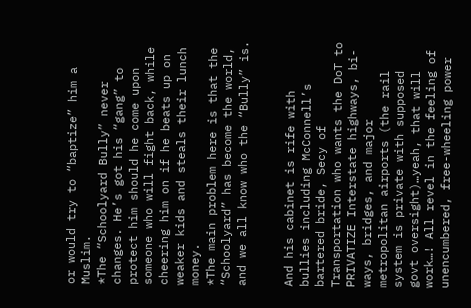or would try to “baptize” him a Muslim.
*The “Schoolyard Bully” never changes. He’s got his “gang” to protect him should he come upon someone who will fight back, while cheering him on if he beats up on weaker kids and steals their lunch money.
*The main problem here is that the “Schoolyard” has become the world, and we all know who the “Bully” is.


And his cabinet is rife with bullies including McConnell’s bartered bride, Secy of Transportation who wants the DoT to PRIVATIZE Interstate highways, bi-ways, bridges, and major metropolitan airports (the rail system is private with supposed govt oversight)…yeah, that will work…! All revel in the feeling of unencumbered, free-wheeling power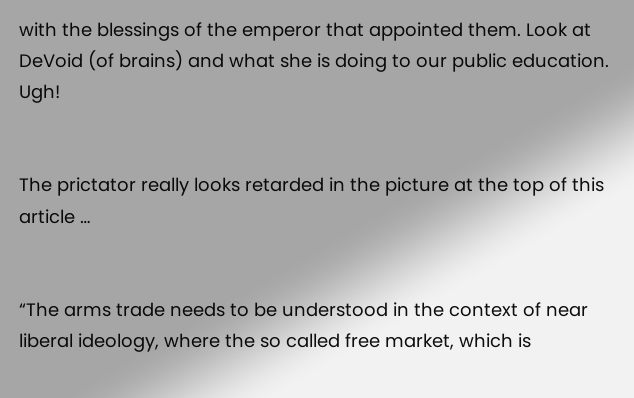with the blessings of the emperor that appointed them. Look at DeVoid (of brains) and what she is doing to our public education. Ugh!


The prictator really looks retarded in the picture at the top of this article …


“The arms trade needs to be understood in the context of near liberal ideology, where the so called free market, which is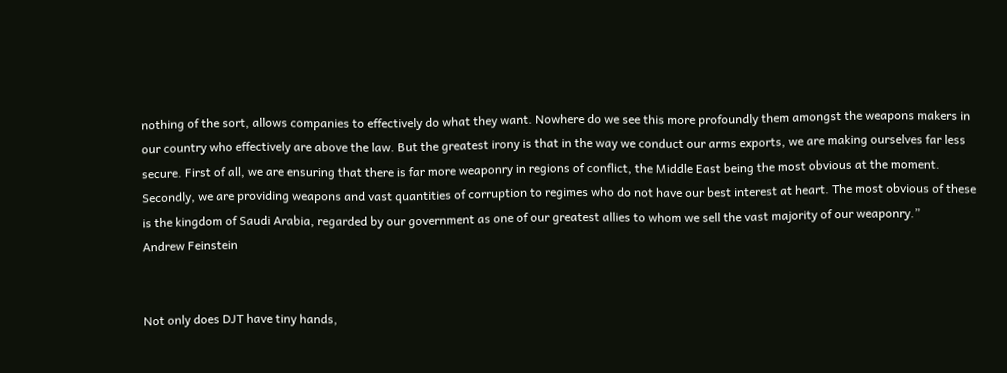nothing of the sort, allows companies to effectively do what they want. Nowhere do we see this more profoundly them amongst the weapons makers in our country who effectively are above the law. But the greatest irony is that in the way we conduct our arms exports, we are making ourselves far less secure. First of all, we are ensuring that there is far more weaponry in regions of conflict, the Middle East being the most obvious at the moment. Secondly, we are providing weapons and vast quantities of corruption to regimes who do not have our best interest at heart. The most obvious of these is the kingdom of Saudi Arabia, regarded by our government as one of our greatest allies to whom we sell the vast majority of our weaponry.”
Andrew Feinstein


Not only does DJT have tiny hands,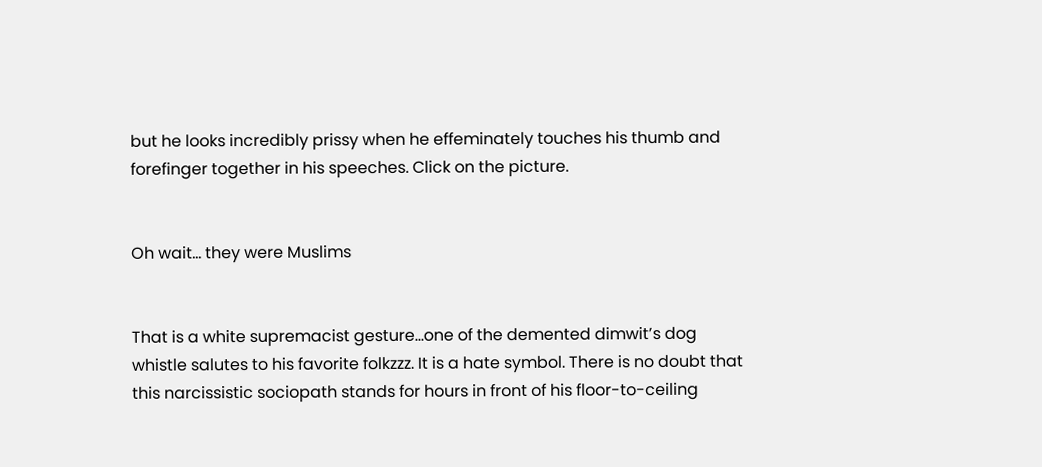but he looks incredibly prissy when he effeminately touches his thumb and forefinger together in his speeches. Click on the picture.


Oh wait… they were Muslims


That is a white supremacist gesture…one of the demented dimwit’s dog whistle salutes to his favorite folkzzz. It is a hate symbol. There is no doubt that this narcissistic sociopath stands for hours in front of his floor-to-ceiling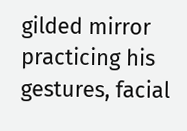gilded mirror practicing his gestures, facial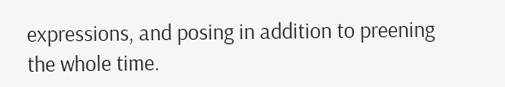expressions, and posing in addition to preening the whole time.